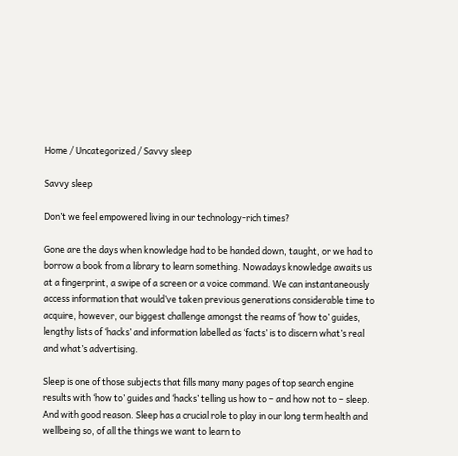Home / Uncategorized / Savvy sleep

Savvy sleep

Don’t we feel empowered living in our technology-rich times?

Gone are the days when knowledge had to be handed down, taught, or we had to borrow a book from a library to learn something. Nowadays knowledge awaits us at a fingerprint, a swipe of a screen or a voice command. We can instantaneously access information that would’ve taken previous generations considerable time to acquire, however, our biggest challenge amongst the reams of ‘how to’ guides, lengthy lists of ‘hacks’ and information labelled as ‘facts’ is to discern what’s real and what’s advertising.

Sleep is one of those subjects that fills many many pages of top search engine results with ‘how to’ guides and ‘hacks’ telling us how to – and how not to – sleep. And with good reason. Sleep has a crucial role to play in our long term health and wellbeing so, of all the things we want to learn to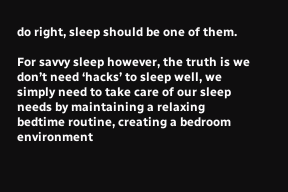do right, sleep should be one of them.

For savvy sleep however, the truth is we don’t need ‘hacks’ to sleep well, we simply need to take care of our sleep needs by maintaining a relaxing bedtime routine, creating a bedroom environment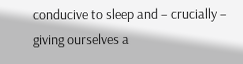conducive to sleep and – crucially – giving ourselves a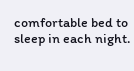comfortable bed to sleep in each night.